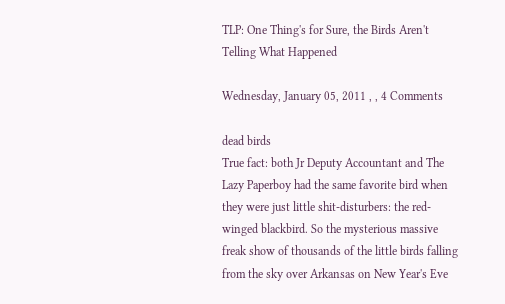TLP: One Thing's for Sure, the Birds Aren't Telling What Happened

Wednesday, January 05, 2011 , , 4 Comments

dead birds
True fact: both Jr Deputy Accountant and The Lazy Paperboy had the same favorite bird when they were just little shit-disturbers: the red-winged blackbird. So the mysterious massive freak show of thousands of the little birds falling from the sky over Arkansas on New Year's Eve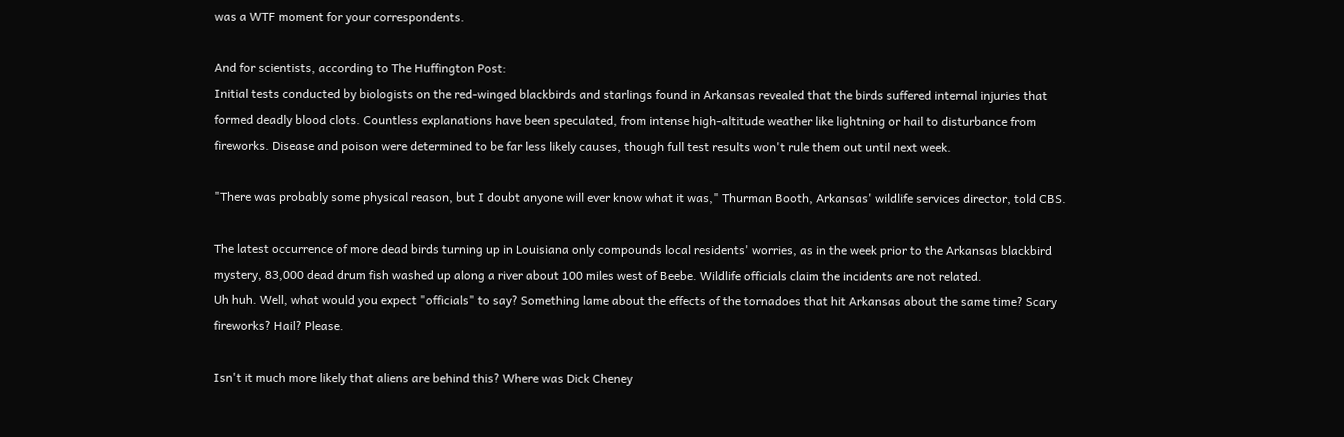was a WTF moment for your correspondents.

And for scientists, according to The Huffington Post:
Initial tests conducted by biologists on the red-winged blackbirds and starlings found in Arkansas revealed that the birds suffered internal injuries that formed deadly blood clots. Countless explanations have been speculated, from intense high-altitude weather like lightning or hail to disturbance from fireworks. Disease and poison were determined to be far less likely causes, though full test results won't rule them out until next week.

"There was probably some physical reason, but I doubt anyone will ever know what it was," Thurman Booth, Arkansas' wildlife services director, told CBS.

The latest occurrence of more dead birds turning up in Louisiana only compounds local residents' worries, as in the week prior to the Arkansas blackbird mystery, 83,000 dead drum fish washed up along a river about 100 miles west of Beebe. Wildlife officials claim the incidents are not related.
Uh huh. Well, what would you expect "officials" to say? Something lame about the effects of the tornadoes that hit Arkansas about the same time? Scary fireworks? Hail? Please.

Isn't it much more likely that aliens are behind this? Where was Dick Cheney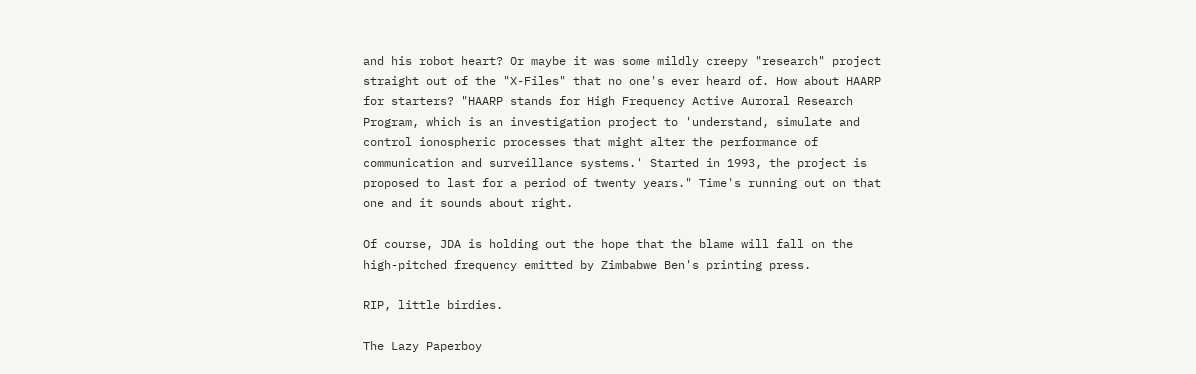and his robot heart? Or maybe it was some mildly creepy "research" project straight out of the "X-Files" that no one's ever heard of. How about HAARP for starters? "HAARP stands for High Frequency Active Auroral Research Program, which is an investigation project to 'understand, simulate and control ionospheric processes that might alter the performance of communication and surveillance systems.' Started in 1993, the project is proposed to last for a period of twenty years." Time's running out on that one and it sounds about right.

Of course, JDA is holding out the hope that the blame will fall on the high-pitched frequency emitted by Zimbabwe Ben's printing press.

RIP, little birdies.

The Lazy Paperboy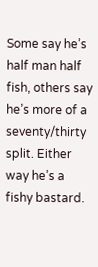Some say he’s half man half fish, others say he’s more of a seventy/thirty split. Either way he’s a fishy bastard.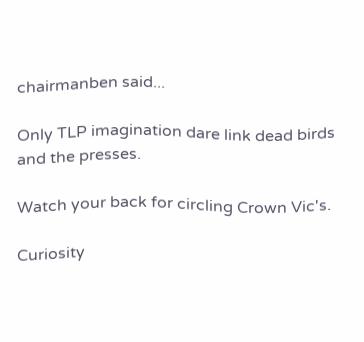chairmanben said...

Only TLP imagination dare link dead birds and the presses.

Watch your back for circling Crown Vic's.

Curiosity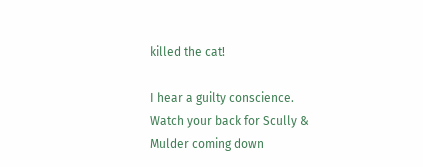killed the cat!

I hear a guilty conscience. Watch your back for Scully & Mulder coming down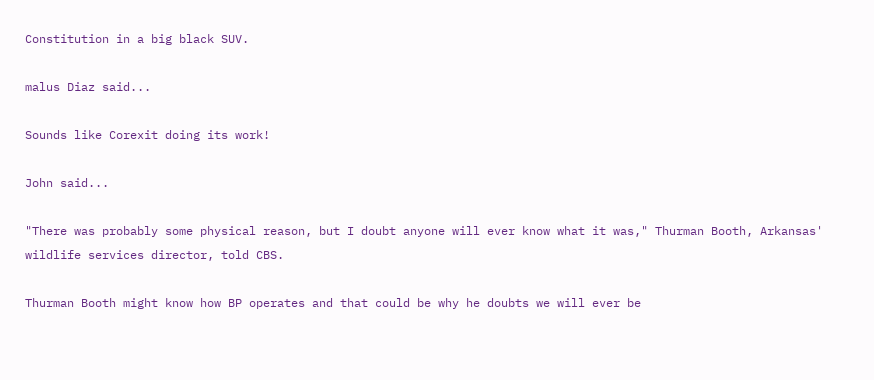Constitution in a big black SUV.

malus Diaz said...

Sounds like Corexit doing its work!

John said...

"There was probably some physical reason, but I doubt anyone will ever know what it was," Thurman Booth, Arkansas' wildlife services director, told CBS.

Thurman Booth might know how BP operates and that could be why he doubts we will ever be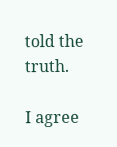told the truth.

I agree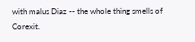with malus Diaz -- the whole thing smells of Corexit.